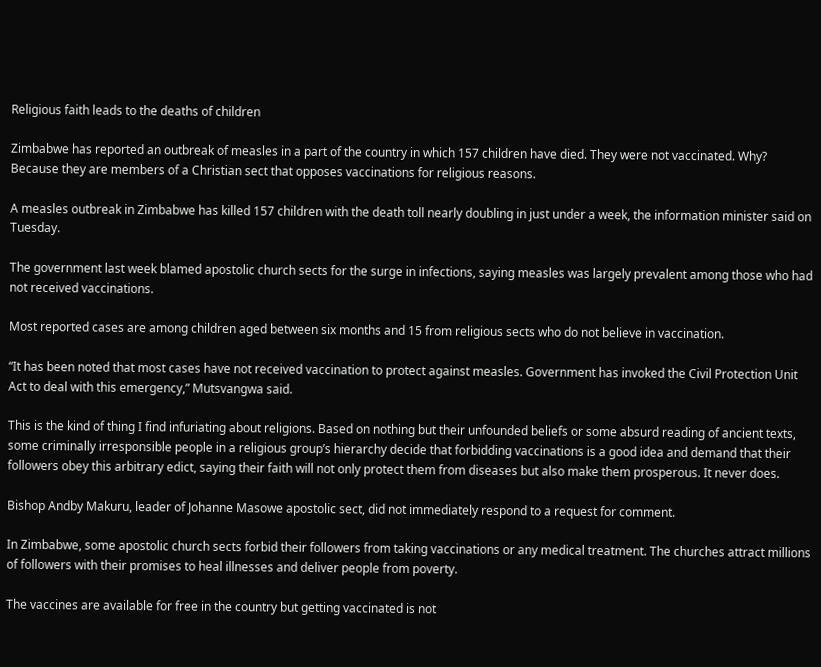Religious faith leads to the deaths of children

Zimbabwe has reported an outbreak of measles in a part of the country in which 157 children have died. They were not vaccinated. Why? Because they are members of a Christian sect that opposes vaccinations for religious reasons.

A measles outbreak in Zimbabwe has killed 157 children with the death toll nearly doubling in just under a week, the information minister said on Tuesday.

The government last week blamed apostolic church sects for the surge in infections, saying measles was largely prevalent among those who had not received vaccinations.

Most reported cases are among children aged between six months and 15 from religious sects who do not believe in vaccination.

“It has been noted that most cases have not received vaccination to protect against measles. Government has invoked the Civil Protection Unit Act to deal with this emergency,” Mutsvangwa said.

This is the kind of thing I find infuriating about religions. Based on nothing but their unfounded beliefs or some absurd reading of ancient texts, some criminally irresponsible people in a religious group’s hierarchy decide that forbidding vaccinations is a good idea and demand that their followers obey this arbitrary edict, saying their faith will not only protect them from diseases but also make them prosperous. It never does.

Bishop Andby Makuru, leader of Johanne Masowe apostolic sect, did not immediately respond to a request for comment.

In Zimbabwe, some apostolic church sects forbid their followers from taking vaccinations or any medical treatment. The churches attract millions of followers with their promises to heal illnesses and deliver people from poverty.

The vaccines are available for free in the country but getting vaccinated is not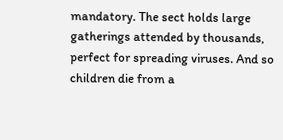mandatory. The sect holds large gatherings attended by thousands, perfect for spreading viruses. And so children die from a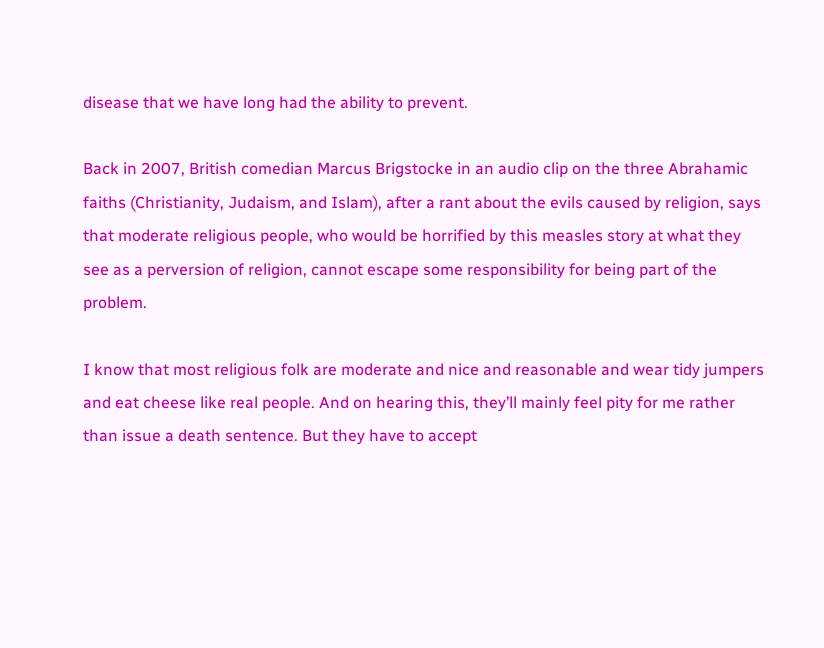disease that we have long had the ability to prevent.

Back in 2007, British comedian Marcus Brigstocke in an audio clip on the three Abrahamic faiths (Christianity, Judaism, and Islam), after a rant about the evils caused by religion, says that moderate religious people, who would be horrified by this measles story at what they see as a perversion of religion, cannot escape some responsibility for being part of the problem.

I know that most religious folk are moderate and nice and reasonable and wear tidy jumpers and eat cheese like real people. And on hearing this, they’ll mainly feel pity for me rather than issue a death sentence. But they have to accept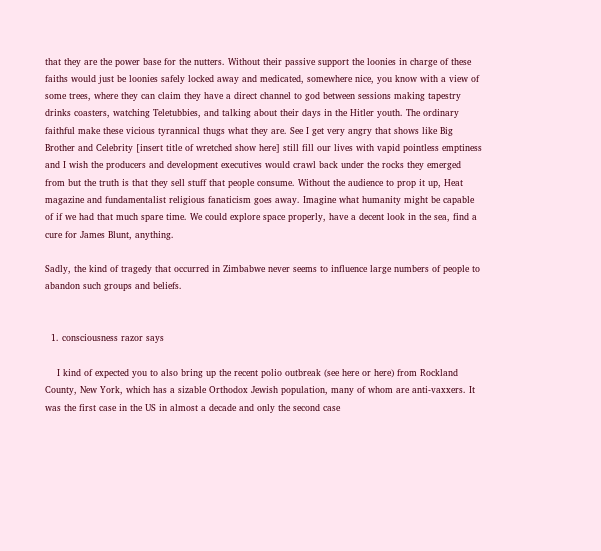that they are the power base for the nutters. Without their passive support the loonies in charge of these faiths would just be loonies safely locked away and medicated, somewhere nice, you know with a view of some trees, where they can claim they have a direct channel to god between sessions making tapestry drinks coasters, watching Teletubbies, and talking about their days in the Hitler youth. The ordinary faithful make these vicious tyrannical thugs what they are. See I get very angry that shows like Big Brother and Celebrity [insert title of wretched show here] still fill our lives with vapid pointless emptiness and I wish the producers and development executives would crawl back under the rocks they emerged from but the truth is that they sell stuff that people consume. Without the audience to prop it up, Heat magazine and fundamentalist religious fanaticism goes away. Imagine what humanity might be capable of if we had that much spare time. We could explore space properly, have a decent look in the sea, find a cure for James Blunt, anything.

Sadly, the kind of tragedy that occurred in Zimbabwe never seems to influence large numbers of people to abandon such groups and beliefs.


  1. consciousness razor says

    I kind of expected you to also bring up the recent polio outbreak (see here or here) from Rockland County, New York, which has a sizable Orthodox Jewish population, many of whom are anti-vaxxers. It was the first case in the US in almost a decade and only the second case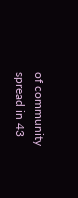of community spread in 43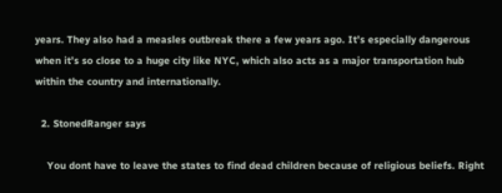years. They also had a measles outbreak there a few years ago. It’s especially dangerous when it’s so close to a huge city like NYC, which also acts as a major transportation hub within the country and internationally.

  2. StonedRanger says

    You dont have to leave the states to find dead children because of religious beliefs. Right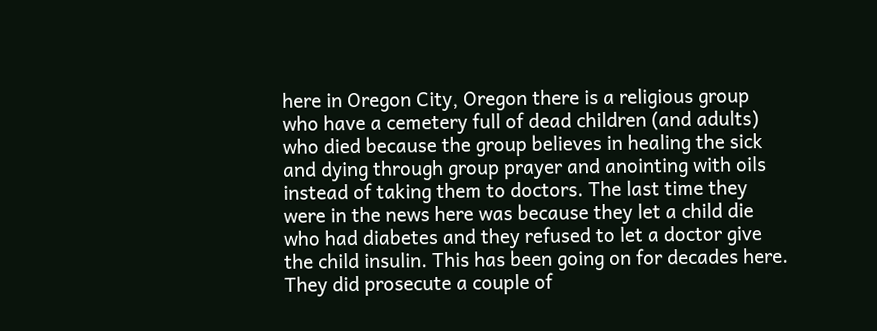here in Oregon City, Oregon there is a religious group who have a cemetery full of dead children (and adults) who died because the group believes in healing the sick and dying through group prayer and anointing with oils instead of taking them to doctors. The last time they were in the news here was because they let a child die who had diabetes and they refused to let a doctor give the child insulin. This has been going on for decades here. They did prosecute a couple of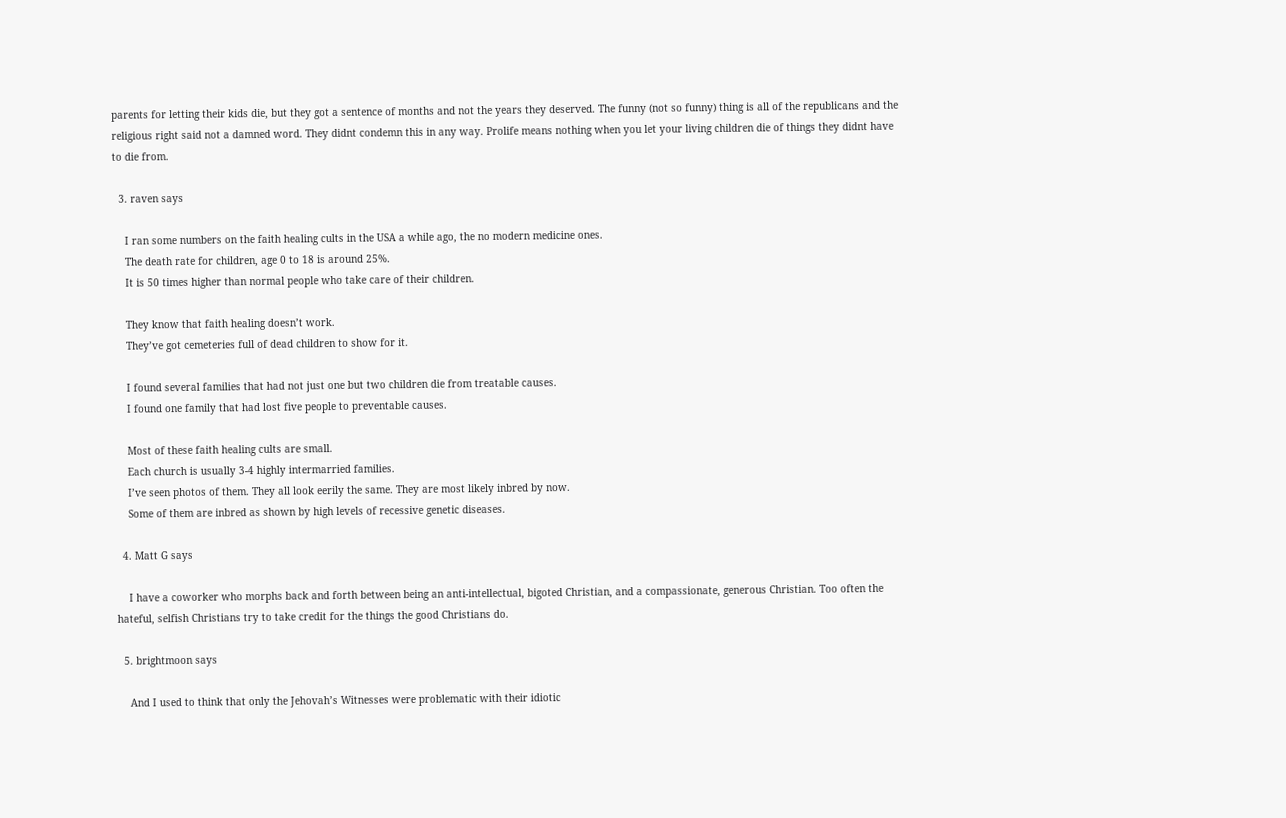parents for letting their kids die, but they got a sentence of months and not the years they deserved. The funny (not so funny) thing is all of the republicans and the religious right said not a damned word. They didnt condemn this in any way. Prolife means nothing when you let your living children die of things they didnt have to die from.

  3. raven says

    I ran some numbers on the faith healing cults in the USA a while ago, the no modern medicine ones.
    The death rate for children, age 0 to 18 is around 25%.
    It is 50 times higher than normal people who take care of their children.

    They know that faith healing doesn’t work.
    They’ve got cemeteries full of dead children to show for it.

    I found several families that had not just one but two children die from treatable causes.
    I found one family that had lost five people to preventable causes.

    Most of these faith healing cults are small.
    Each church is usually 3-4 highly intermarried families.
    I’ve seen photos of them. They all look eerily the same. They are most likely inbred by now.
    Some of them are inbred as shown by high levels of recessive genetic diseases.

  4. Matt G says

    I have a coworker who morphs back and forth between being an anti-intellectual, bigoted Christian, and a compassionate, generous Christian. Too often the hateful, selfish Christians try to take credit for the things the good Christians do.

  5. brightmoon says

    And I used to think that only the Jehovah’s Witnesses were problematic with their idiotic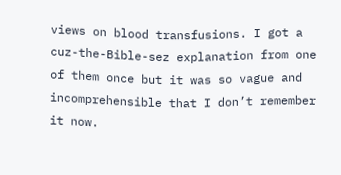views on blood transfusions. I got a cuz-the-Bible-sez explanation from one of them once but it was so vague and incomprehensible that I don’t remember it now.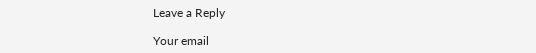Leave a Reply

Your email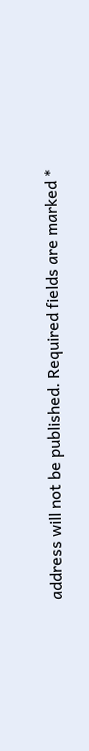address will not be published. Required fields are marked *